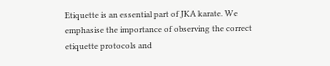Etiquette is an essential part of JKA karate. We emphasise the importance of observing the correct etiquette protocols and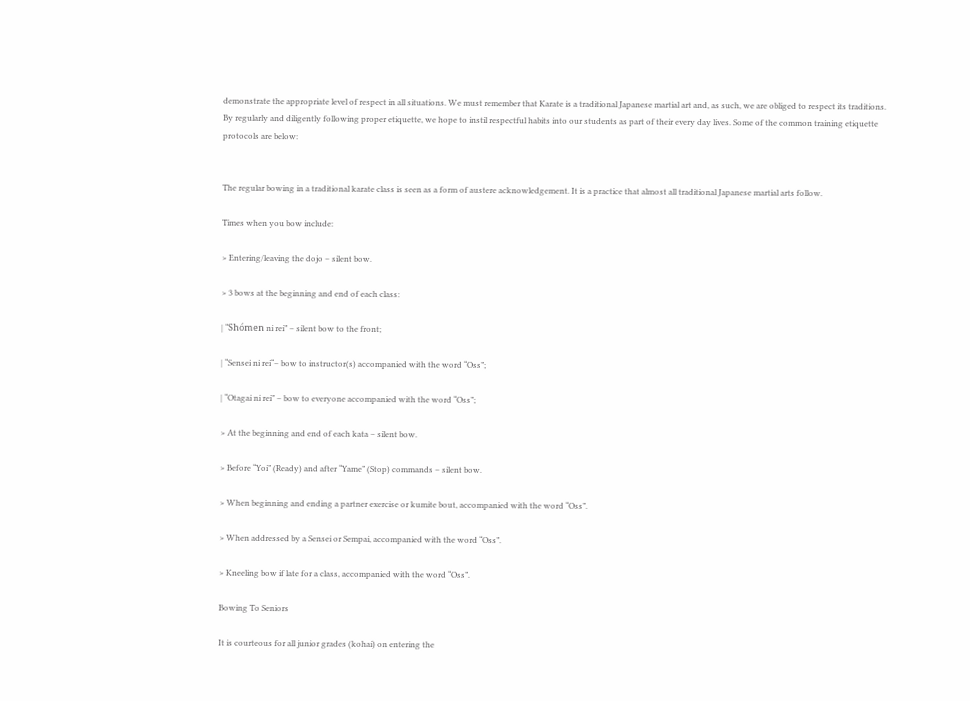demonstrate the appropriate level of respect in all situations. We must remember that Karate is a traditional Japanese martial art and, as such, we are obliged to respect its traditions. By regularly and diligently following proper etiquette, we hope to instil respectful habits into our students as part of their every day lives. Some of the common training etiquette protocols are below:


The regular bowing in a traditional karate class is seen as a form of austere acknowledgement. It is a practice that almost all traditional Japanese martial arts follow.

Times when you bow include:

> Entering/leaving the dojo – silent bow.

> 3 bows at the beginning and end of each class:

| “Shómen ni rei” – silent bow to the front;

| “Sensei ni rei“– bow to instructor(s) accompanied with the word “Oss”;

| “Otagai ni rei” – bow to everyone accompanied with the word “Oss”;

> At the beginning and end of each kata – silent bow.

> Before “Yoi” (Ready) and after “Yame” (Stop) commands – silent bow.

> When beginning and ending a partner exercise or kumite bout, accompanied with the word “Oss”.

> When addressed by a Sensei or Sempai, accompanied with the word “Oss”.

> Kneeling bow if late for a class, accompanied with the word “Oss”.

Bowing To Seniors

It is courteous for all junior grades (kohai) on entering the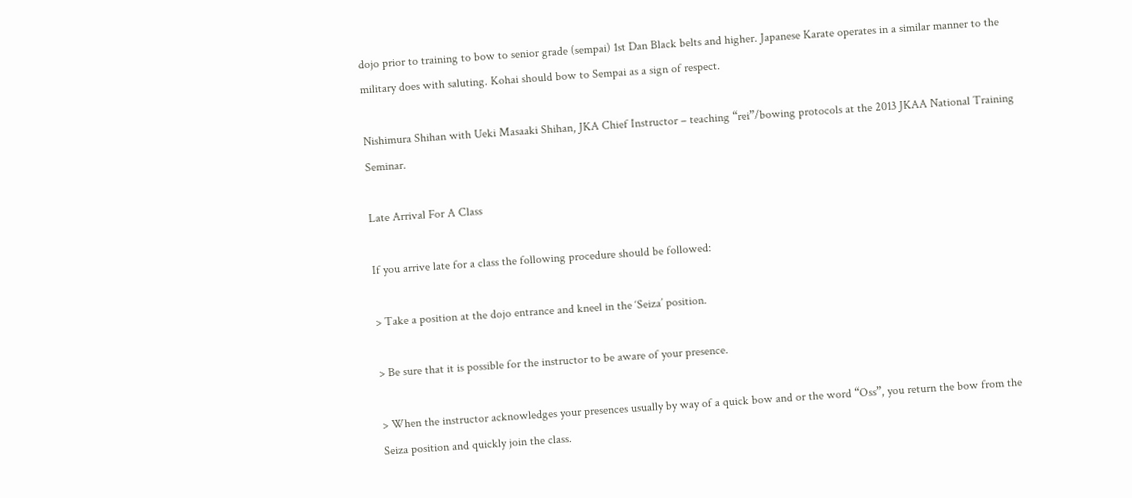dojo prior to training to bow to senior grade (sempai) 1st Dan Black belts and higher. Japanese Karate operates in a similar manner to the military does with saluting. Kohai should bow to Sempai as a sign of respect.

Nishimura Shihan with Ueki Masaaki Shihan, JKA Chief Instructor – teaching “rei”/bowing protocols at the 2013 JKAA National Training Seminar.

Late Arrival For A Class

If you arrive late for a class the following procedure should be followed:

> Take a position at the dojo entrance and kneel in the ‘Seiza’ position.

> Be sure that it is possible for the instructor to be aware of your presence.

> When the instructor acknowledges your presences usually by way of a quick bow and or the word “Oss”, you return the bow from the Seiza position and quickly join the class.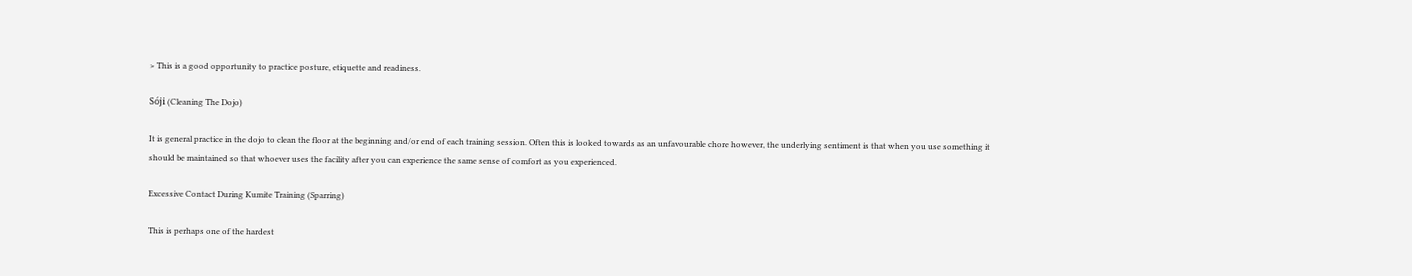> This is a good opportunity to practice posture, etiquette and readiness.

Sóji (Cleaning The Dojo)

It is general practice in the dojo to clean the floor at the beginning and/or end of each training session. Often this is looked towards as an unfavourable chore however, the underlying sentiment is that when you use something it should be maintained so that whoever uses the facility after you can experience the same sense of comfort as you experienced.

Excessive Contact During Kumite Training (Sparring)

This is perhaps one of the hardest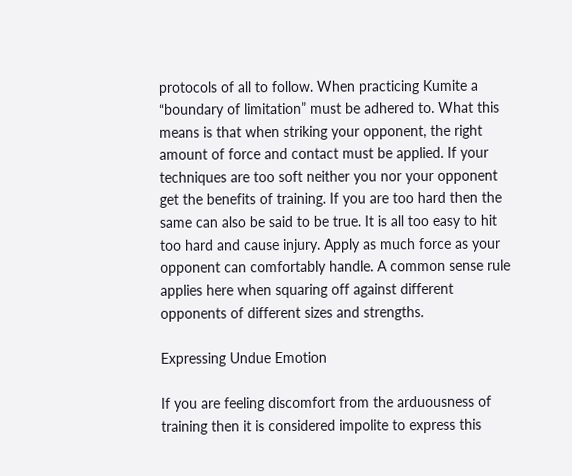protocols of all to follow. When practicing Kumite a “boundary of limitation” must be adhered to. What this means is that when striking your opponent, the right amount of force and contact must be applied. If your techniques are too soft neither you nor your opponent get the benefits of training. If you are too hard then the same can also be said to be true. It is all too easy to hit too hard and cause injury. Apply as much force as your opponent can comfortably handle. A common sense rule applies here when squaring off against different opponents of different sizes and strengths.

Expressing Undue Emotion

If you are feeling discomfort from the arduousness of training then it is considered impolite to express this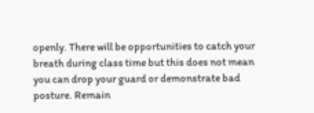openly. There will be opportunities to catch your breath during class time but this does not mean you can drop your guard or demonstrate bad posture. Remain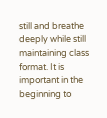still and breathe deeply while still maintaining class format. It is important in the beginning to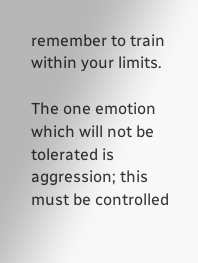remember to train within your limits.

The one emotion which will not be tolerated is aggression; this must be controlled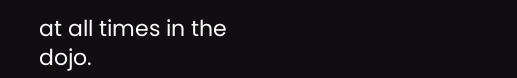at all times in the dojo.